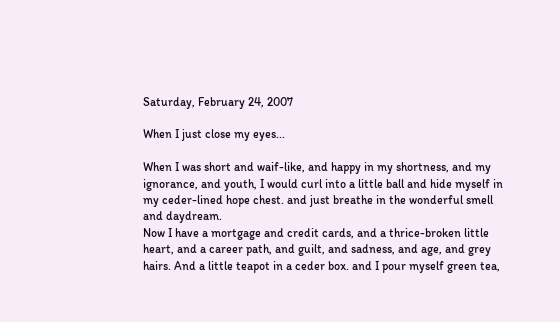Saturday, February 24, 2007

When I just close my eyes...

When I was short and waif-like, and happy in my shortness, and my ignorance, and youth, I would curl into a little ball and hide myself in my ceder-lined hope chest. and just breathe in the wonderful smell and daydream.
Now I have a mortgage and credit cards, and a thrice-broken little heart, and a career path, and guilt, and sadness, and age, and grey hairs. And a little teapot in a ceder box. and I pour myself green tea,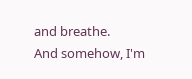and breathe.
And somehow, I'm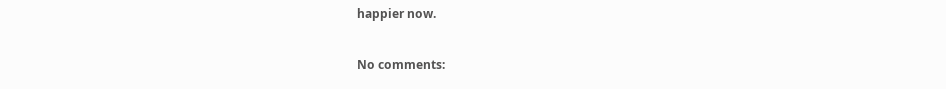happier now.

No comments: